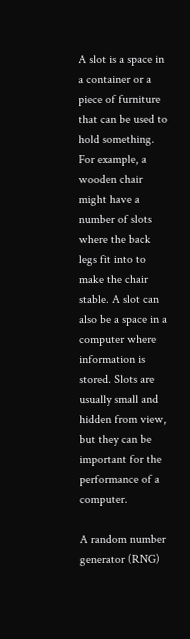A slot is a space in a container or a piece of furniture that can be used to hold something. For example, a wooden chair might have a number of slots where the back legs fit into to make the chair stable. A slot can also be a space in a computer where information is stored. Slots are usually small and hidden from view, but they can be important for the performance of a computer.

A random number generator (RNG)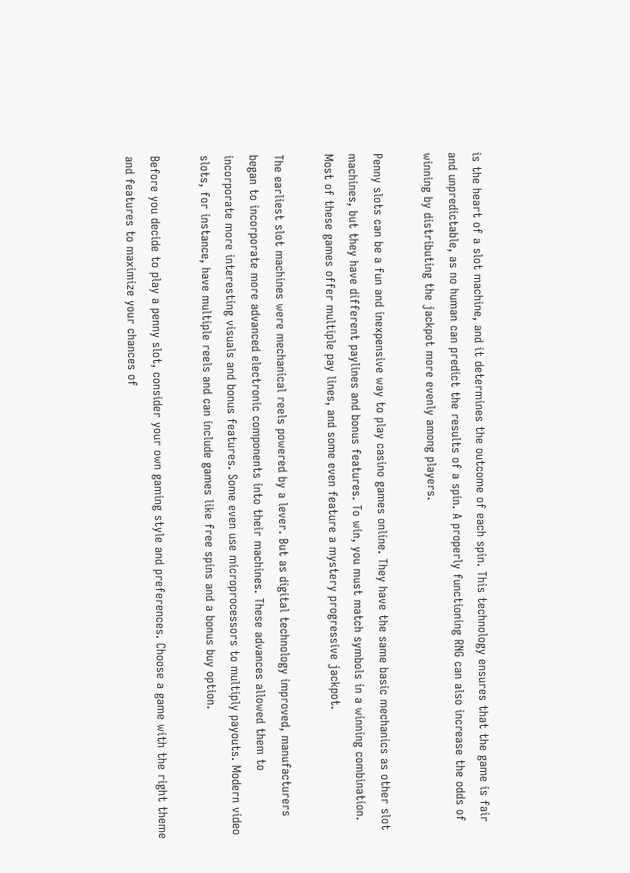is the heart of a slot machine, and it determines the outcome of each spin. This technology ensures that the game is fair and unpredictable, as no human can predict the results of a spin. A properly functioning RNG can also increase the odds of winning by distributing the jackpot more evenly among players.

Penny slots can be a fun and inexpensive way to play casino games online. They have the same basic mechanics as other slot machines, but they have different paylines and bonus features. To win, you must match symbols in a winning combination. Most of these games offer multiple pay lines, and some even feature a mystery progressive jackpot.

The earliest slot machines were mechanical reels powered by a lever. But as digital technology improved, manufacturers began to incorporate more advanced electronic components into their machines. These advances allowed them to incorporate more interesting visuals and bonus features. Some even use microprocessors to multiply payouts. Modern video slots, for instance, have multiple reels and can include games like free spins and a bonus buy option.

Before you decide to play a penny slot, consider your own gaming style and preferences. Choose a game with the right theme and features to maximize your chances of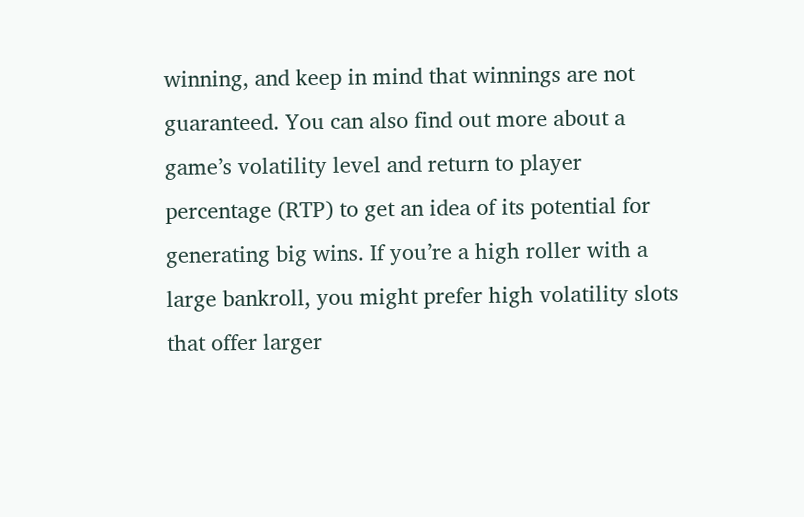winning, and keep in mind that winnings are not guaranteed. You can also find out more about a game’s volatility level and return to player percentage (RTP) to get an idea of its potential for generating big wins. If you’re a high roller with a large bankroll, you might prefer high volatility slots that offer larger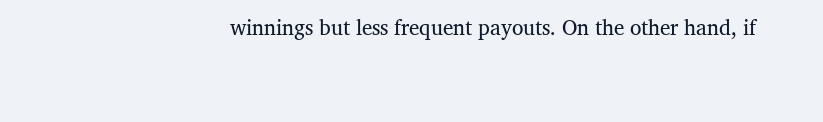winnings but less frequent payouts. On the other hand, if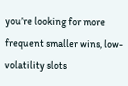you’re looking for more frequent smaller wins, low-volatility slots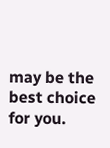may be the best choice for you.